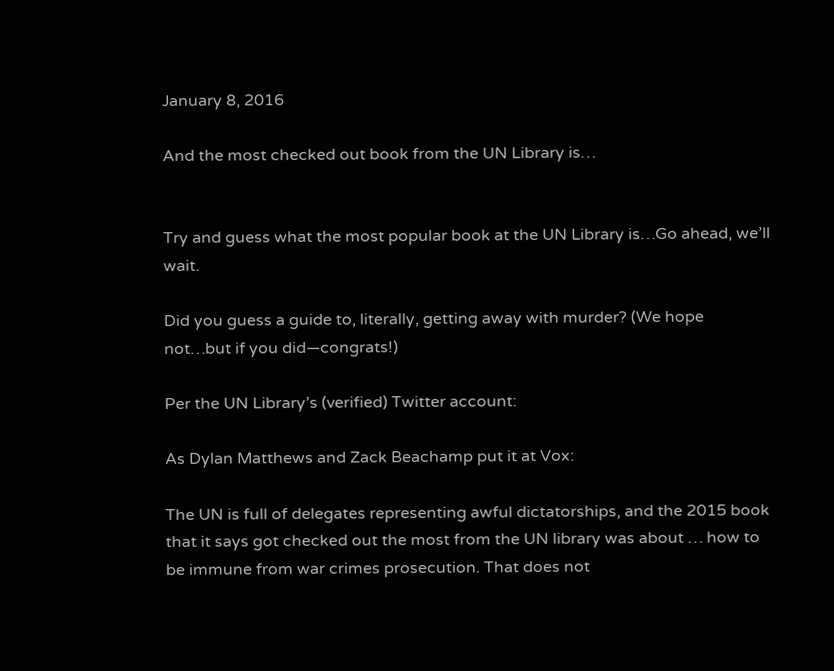January 8, 2016

And the most checked out book from the UN Library is…


Try and guess what the most popular book at the UN Library is…Go ahead, we’ll wait.

Did you guess a guide to, literally, getting away with murder? (We hope not…but if you did—congrats!)

Per the UN Library’s (verified) Twitter account:

As Dylan Matthews and Zack Beachamp put it at Vox:

The UN is full of delegates representing awful dictatorships, and the 2015 book that it says got checked out the most from the UN library was about … how to be immune from war crimes prosecution. That does not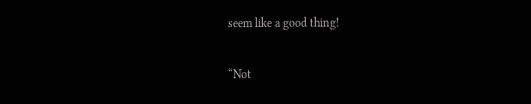seem like a good thing!

“Not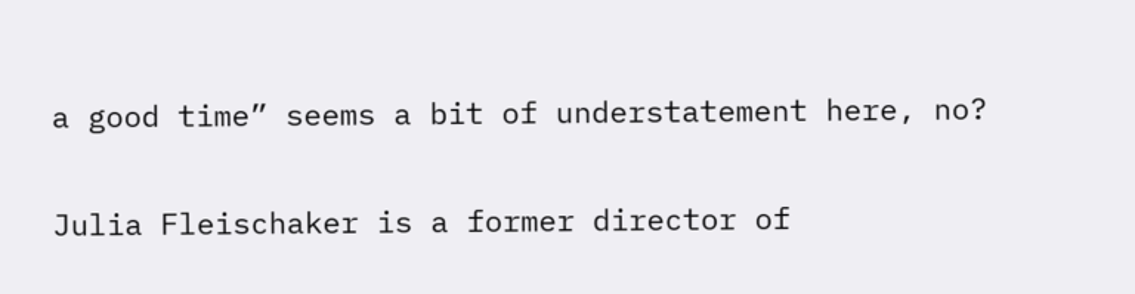a good time” seems a bit of understatement here, no?


Julia Fleischaker is a former director of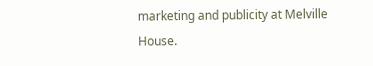marketing and publicity at Melville House.